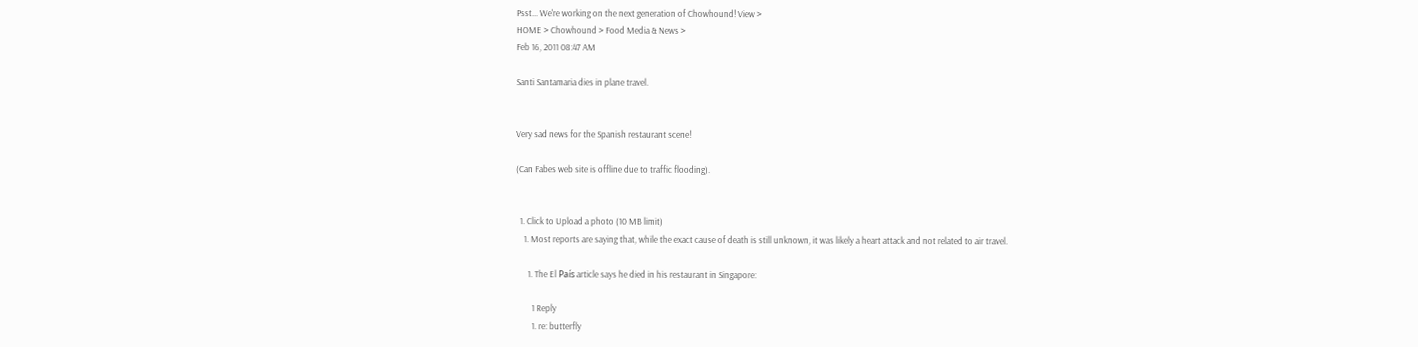Psst... We're working on the next generation of Chowhound! View >
HOME > Chowhound > Food Media & News >
Feb 16, 2011 08:47 AM

Santi Santamaria dies in plane travel.


Very sad news for the Spanish restaurant scene!

(Can Fabes web site is offline due to traffic flooding).


  1. Click to Upload a photo (10 MB limit)
    1. Most reports are saying that, while the exact cause of death is still unknown, it was likely a heart attack and not related to air travel.

      1. The El País article says he died in his restaurant in Singapore:

        1 Reply
        1. re: butterfly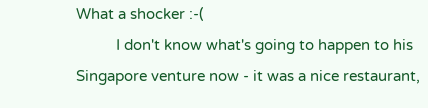What a shocker :-(
          I don't know what's going to happen to his Singapore venture now - it was a nice restaurant,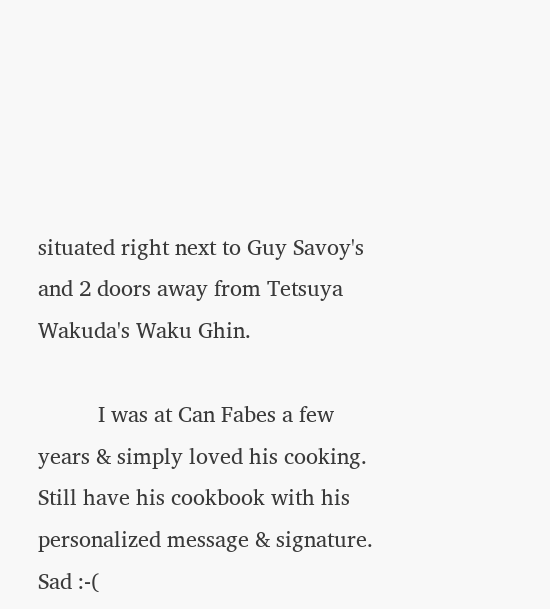situated right next to Guy Savoy's and 2 doors away from Tetsuya Wakuda's Waku Ghin.

          I was at Can Fabes a few years & simply loved his cooking. Still have his cookbook with his personalized message & signature. Sad :-(